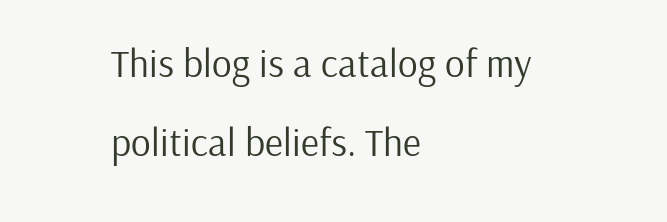This blog is a catalog of my political beliefs. The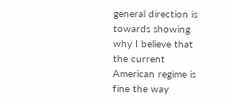general direction is towards showing why I believe that the current American regime is fine the way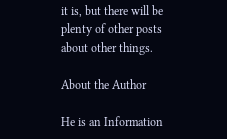it is, but there will be plenty of other posts about other things.

About the Author

He is an Information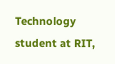Technology student at RIT,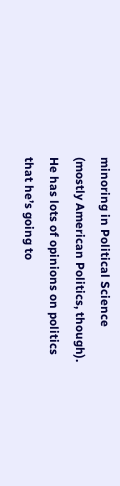minoring in Political Science (mostly American Politics, though). He has lots of opinions on politics that he’s going to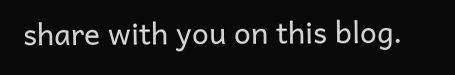share with you on this blog.